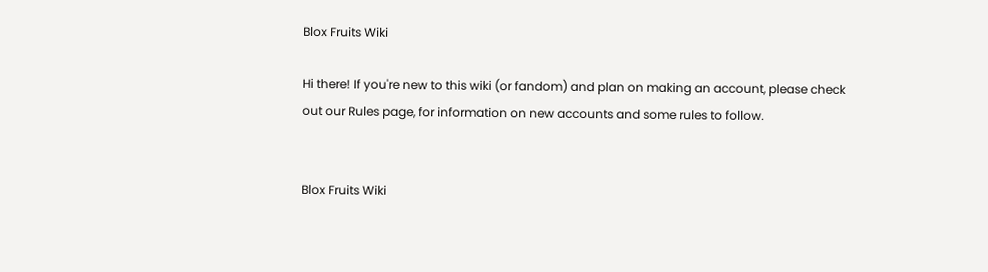Blox Fruits Wiki

Hi there! If you're new to this wiki (or fandom) and plan on making an account, please check out our Rules page, for information on new accounts and some rules to follow.


Blox Fruits Wiki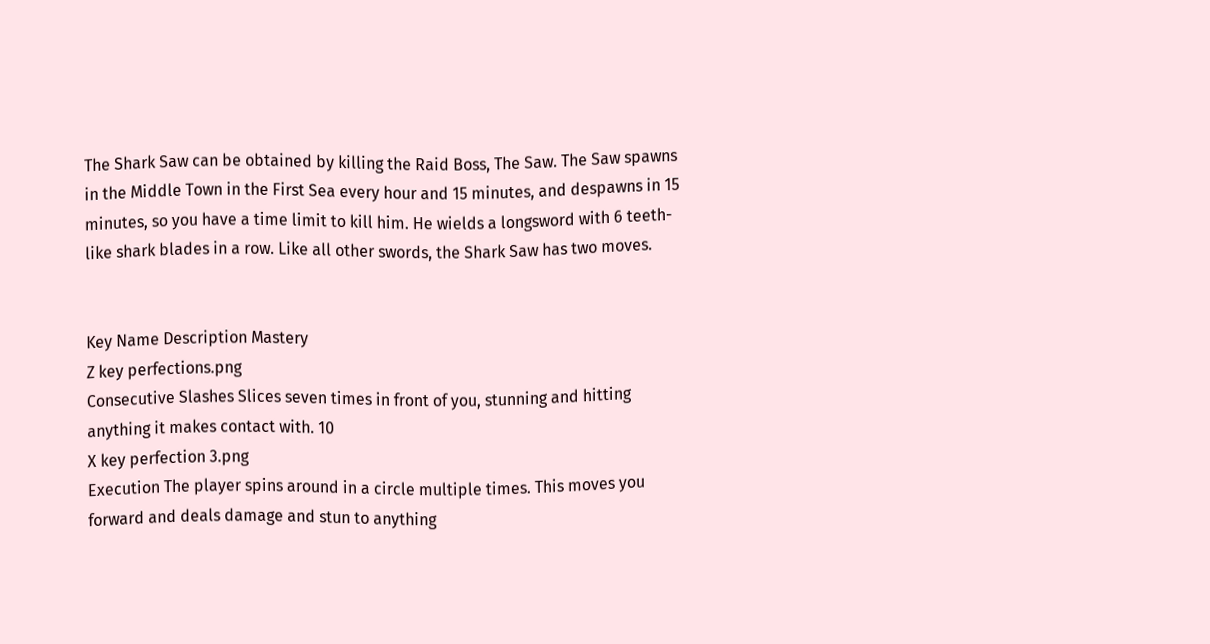The Shark Saw can be obtained by killing the Raid Boss, The Saw. The Saw spawns in the Middle Town in the First Sea every hour and 15 minutes, and despawns in 15 minutes, so you have a time limit to kill him. He wields a longsword with 6 teeth-like shark blades in a row. Like all other swords, the Shark Saw has two moves.


Key Name Description Mastery
Z key perfections.png
Consecutive Slashes Slices seven times in front of you, stunning and hitting anything it makes contact with. 10
X key perfection 3.png
Execution The player spins around in a circle multiple times. This moves you forward and deals damage and stun to anything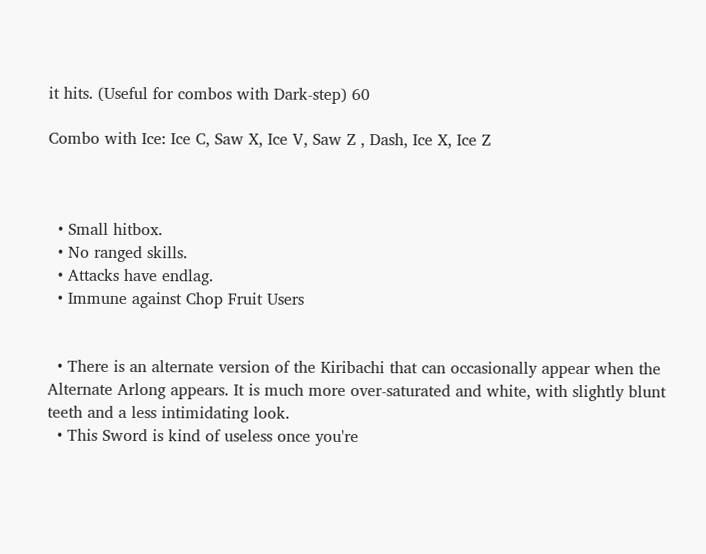it hits. (Useful for combos with Dark-step) 60

Combo with Ice: Ice C, Saw X, Ice V, Saw Z , Dash, Ice X, Ice Z



  • Small hitbox.
  • No ranged skills.
  • Attacks have endlag.
  • Immune against Chop Fruit Users


  • There is an alternate version of the Kiribachi that can occasionally appear when the Alternate Arlong appears. It is much more over-saturated and white, with slightly blunt teeth and a less intimidating look.
  • This Sword is kind of useless once you're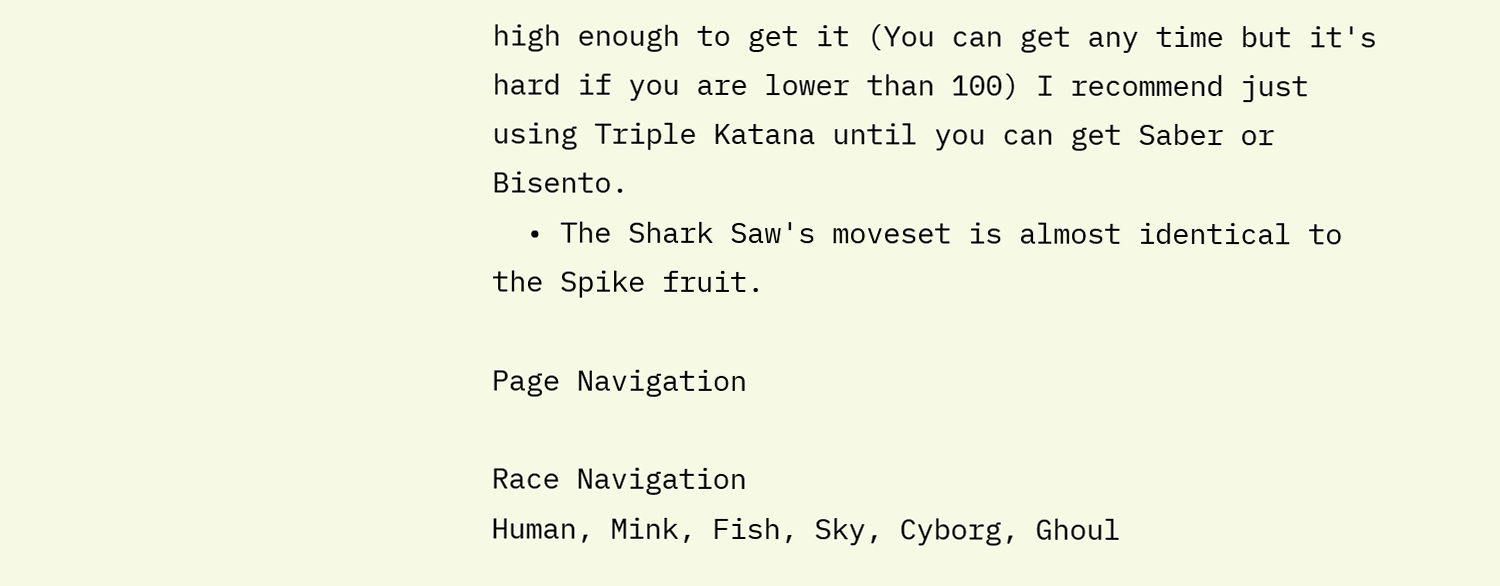high enough to get it (You can get any time but it's hard if you are lower than 100) I recommend just using Triple Katana until you can get Saber or Bisento.
  • The Shark Saw's moveset is almost identical to the Spike fruit.

Page Navigation

Race Navigation
Human, Mink, Fish, Sky, Cyborg, Ghoul